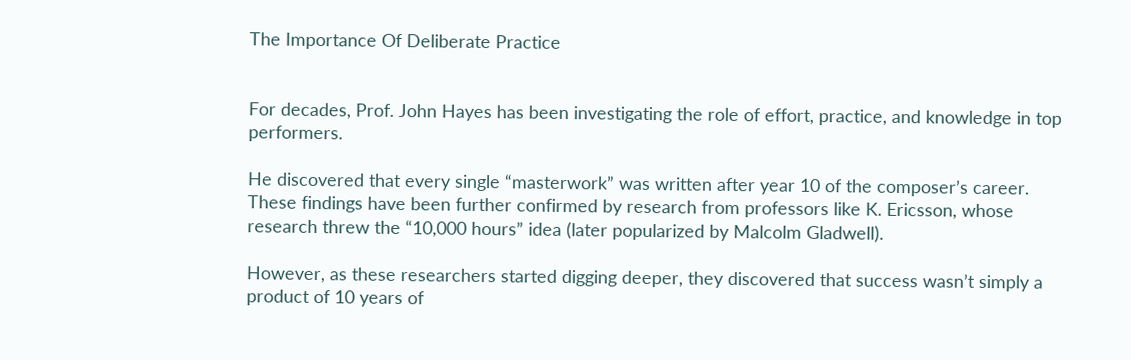The Importance Of Deliberate Practice


For decades, Prof. John Hayes has been investigating the role of effort, practice, and knowledge in top performers.

He discovered that every single “masterwork” was written after year 10 of the composer’s career. These findings have been further confirmed by research from professors like K. Ericsson, whose research threw the “10,000 hours” idea (later popularized by Malcolm Gladwell).

However, as these researchers started digging deeper, they discovered that success wasn’t simply a product of 10 years of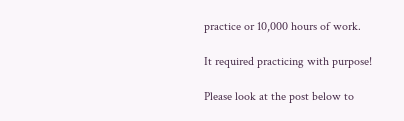practice or 10,000 hours of work.

It required practicing with purpose!

Please look at the post below to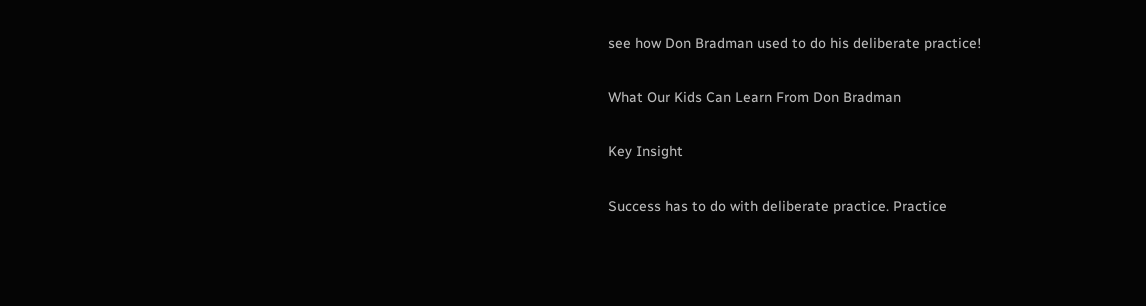see how Don Bradman used to do his deliberate practice!

What Our Kids Can Learn From Don Bradman

Key Insight

Success has to do with deliberate practice. Practice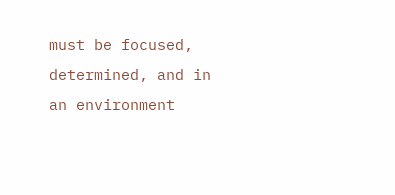must be focused, determined, and in an environment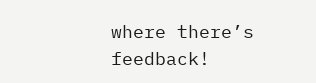where there’s feedback!